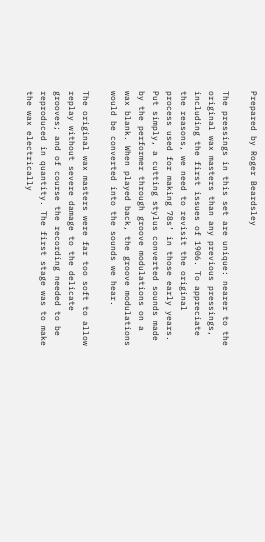Prepared by Roger Beardsley

The pressings in this set are unique: nearer to the original wax masters than any previous pressings, including the first issues of 1906. To appreciate the reasons, we need to revisit the original process used for making 78s’ in those early years. Put simply, a cutting stylus converted sounds made by the performer through groove modulations on a wax blank. When played back, the groove modulations would be converted into the sounds we hear.

The original wax masters were far too soft to allow replay without severe damage to the delicate grooves; and of course the recording needed to be reproduced in quantity. The first stage was to make the wax electrically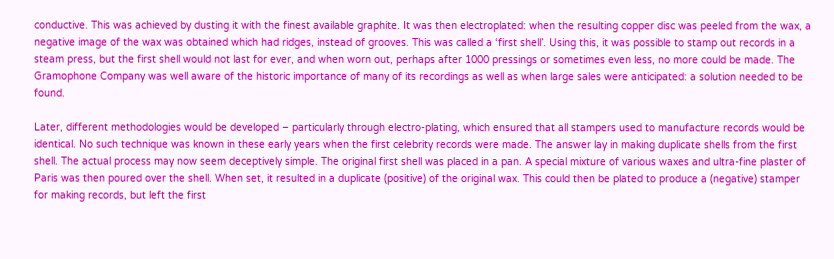conductive. This was achieved by dusting it with the finest available graphite. It was then electroplated: when the resulting copper disc was peeled from the wax, a negative image of the wax was obtained which had ridges, instead of grooves. This was called a ‘first shell’. Using this, it was possible to stamp out records in a steam press, but the first shell would not last for ever, and when worn out, perhaps after 1000 pressings or sometimes even less, no more could be made. The Gramophone Company was well aware of the historic importance of many of its recordings as well as when large sales were anticipated: a solution needed to be found.

Later, different methodologies would be developed – particularly through electro-plating, which ensured that all stampers used to manufacture records would be identical. No such technique was known in these early years when the first celebrity records were made. The answer lay in making duplicate shells from the first shell. The actual process may now seem deceptively simple. The original first shell was placed in a pan. A special mixture of various waxes and ultra-fine plaster of Paris was then poured over the shell. When set, it resulted in a duplicate (positive) of the original wax. This could then be plated to produce a (negative) stamper for making records, but left the first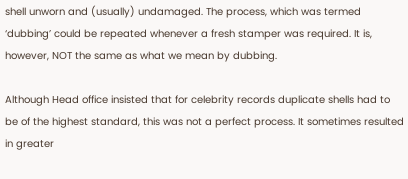shell unworn and (usually) undamaged. The process, which was termed ‘dubbing’ could be repeated whenever a fresh stamper was required. It is, however, NOT the same as what we mean by dubbing.

Although Head office insisted that for celebrity records duplicate shells had to be of the highest standard, this was not a perfect process. It sometimes resulted in greater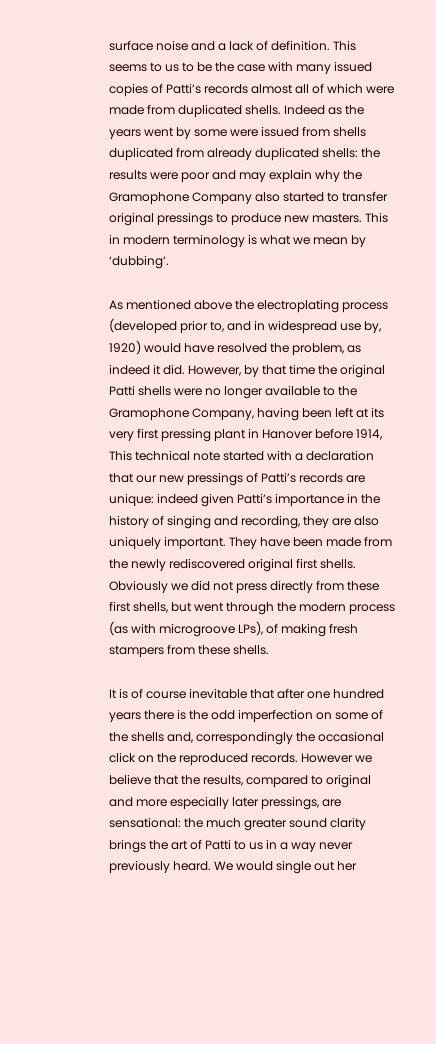surface noise and a lack of definition. This seems to us to be the case with many issued copies of Patti’s records almost all of which were made from duplicated shells. Indeed as the years went by some were issued from shells duplicated from already duplicated shells: the results were poor and may explain why the Gramophone Company also started to transfer original pressings to produce new masters. This in modern terminology is what we mean by ‘dubbing’.

As mentioned above the electroplating process (developed prior to, and in widespread use by, 1920) would have resolved the problem, as indeed it did. However, by that time the original Patti shells were no longer available to the Gramophone Company, having been left at its very first pressing plant in Hanover before 1914, This technical note started with a declaration that our new pressings of Patti’s records are unique: indeed given Patti’s importance in the history of singing and recording, they are also uniquely important. They have been made from the newly rediscovered original first shells. Obviously we did not press directly from these first shells, but went through the modern process (as with microgroove LPs), of making fresh stampers from these shells.

It is of course inevitable that after one hundred years there is the odd imperfection on some of the shells and, correspondingly the occasional click on the reproduced records. However we believe that the results, compared to original and more especially later pressings, are sensational: the much greater sound clarity brings the art of Patti to us in a way never previously heard. We would single out her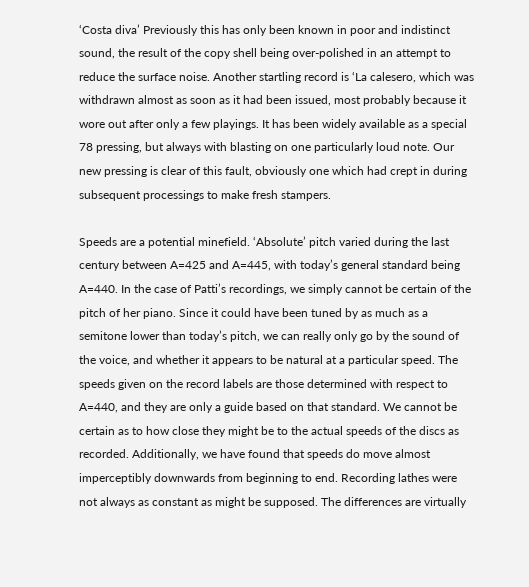‘Costa diva’ Previously this has only been known in poor and indistinct sound, the result of the copy shell being over-polished in an attempt to reduce the surface noise. Another startling record is ‘La calesero, which was withdrawn almost as soon as it had been issued, most probably because it wore out after only a few playings. It has been widely available as a special 78 pressing, but always with blasting on one particularly loud note. Our new pressing is clear of this fault, obviously one which had crept in during subsequent processings to make fresh stampers.

Speeds are a potential minefield. ‘Absolute’ pitch varied during the last century between A=425 and A=445, with today’s general standard being A=440. In the case of Patti’s recordings, we simply cannot be certain of the pitch of her piano. Since it could have been tuned by as much as a semitone lower than today’s pitch, we can really only go by the sound of the voice, and whether it appears to be natural at a particular speed. The speeds given on the record labels are those determined with respect to A=440, and they are only a guide based on that standard. We cannot be certain as to how close they might be to the actual speeds of the discs as recorded. Additionally, we have found that speeds do move almost imperceptibly downwards from beginning to end. Recording lathes were not always as constant as might be supposed. The differences are virtually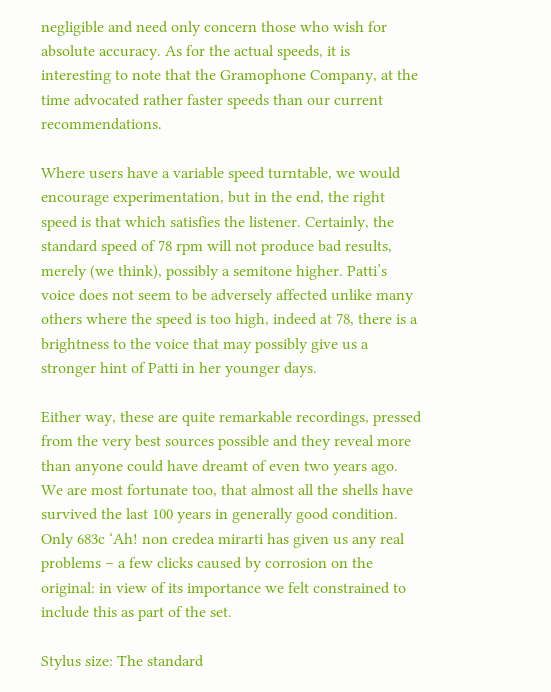negligible and need only concern those who wish for absolute accuracy. As for the actual speeds, it is interesting to note that the Gramophone Company, at the time advocated rather faster speeds than our current recommendations.

Where users have a variable speed turntable, we would encourage experimentation, but in the end, the right speed is that which satisfies the listener. Certainly, the standard speed of 78 rpm will not produce bad results, merely (we think), possibly a semitone higher. Patti’s voice does not seem to be adversely affected unlike many others where the speed is too high, indeed at 78, there is a brightness to the voice that may possibly give us a stronger hint of Patti in her younger days.

Either way, these are quite remarkable recordings, pressed from the very best sources possible and they reveal more than anyone could have dreamt of even two years ago. We are most fortunate too, that almost all the shells have survived the last 100 years in generally good condition. Only 683c ‘Ah! non credea mirarti has given us any real problems – a few clicks caused by corrosion on the original: in view of its importance we felt constrained to include this as part of the set.

Stylus size: The standard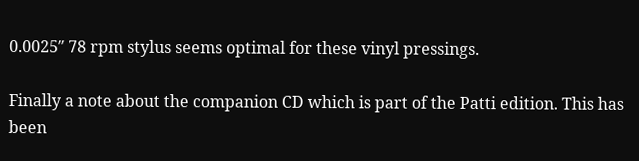0.0025″ 78 rpm stylus seems optimal for these vinyl pressings.

Finally a note about the companion CD which is part of the Patti edition. This has been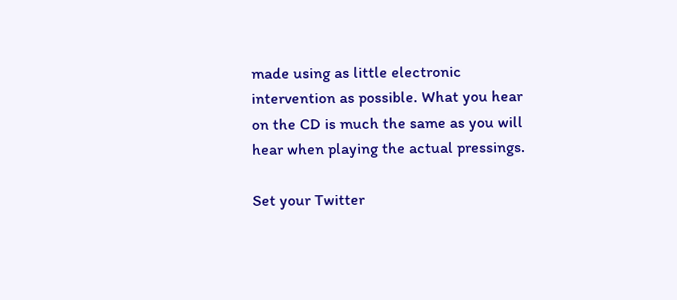made using as little electronic intervention as possible. What you hear on the CD is much the same as you will hear when playing the actual pressings.

Set your Twitter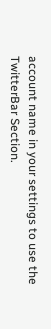account name in your settings to use the TwitterBar Section.